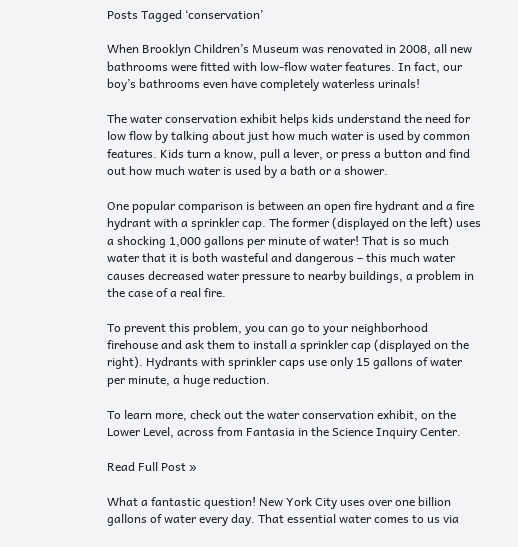Posts Tagged ‘conservation’

When Brooklyn Children’s Museum was renovated in 2008, all new bathrooms were fitted with low-flow water features. In fact, our boy’s bathrooms even have completely waterless urinals!

The water conservation exhibit helps kids understand the need for low flow by talking about just how much water is used by common features. Kids turn a know, pull a lever, or press a button and find out how much water is used by a bath or a shower.

One popular comparison is between an open fire hydrant and a fire hydrant with a sprinkler cap. The former (displayed on the left) uses a shocking 1,000 gallons per minute of water! That is so much water that it is both wasteful and dangerous – this much water causes decreased water pressure to nearby buildings, a problem in the case of a real fire.

To prevent this problem, you can go to your neighborhood firehouse and ask them to install a sprinkler cap (displayed on the right). Hydrants with sprinkler caps use only 15 gallons of water per minute, a huge reduction.

To learn more, check out the water conservation exhibit, on the Lower Level, across from Fantasia in the Science Inquiry Center.

Read Full Post »

What a fantastic question! New York City uses over one billion gallons of water every day. That essential water comes to us via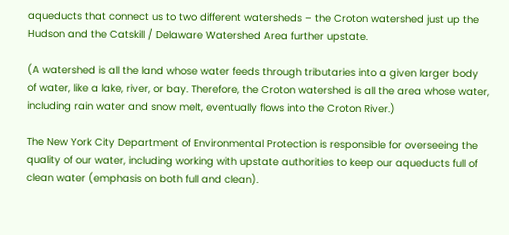aqueducts that connect us to two different watersheds – the Croton watershed just up the Hudson and the Catskill / Delaware Watershed Area further upstate.

(A watershed is all the land whose water feeds through tributaries into a given larger body of water, like a lake, river, or bay. Therefore, the Croton watershed is all the area whose water, including rain water and snow melt, eventually flows into the Croton River.)

The New York City Department of Environmental Protection is responsible for overseeing the quality of our water, including working with upstate authorities to keep our aqueducts full of clean water (emphasis on both full and clean).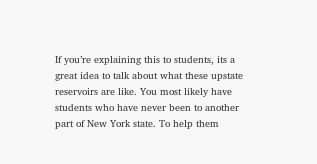If you’re explaining this to students, its a great idea to talk about what these upstate reservoirs are like. You most likely have students who have never been to another part of New York state. To help them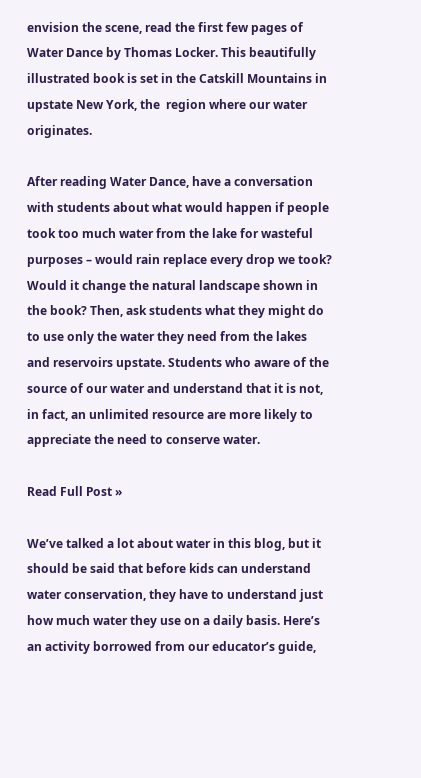envision the scene, read the first few pages of Water Dance by Thomas Locker. This beautifully illustrated book is set in the Catskill Mountains in upstate New York, the  region where our water originates.

After reading Water Dance, have a conversation with students about what would happen if people took too much water from the lake for wasteful purposes – would rain replace every drop we took? Would it change the natural landscape shown in the book? Then, ask students what they might do to use only the water they need from the lakes and reservoirs upstate. Students who aware of the source of our water and understand that it is not, in fact, an unlimited resource are more likely to appreciate the need to conserve water.

Read Full Post »

We’ve talked a lot about water in this blog, but it should be said that before kids can understand water conservation, they have to understand just how much water they use on a daily basis. Here’s an activity borrowed from our educator’s guide,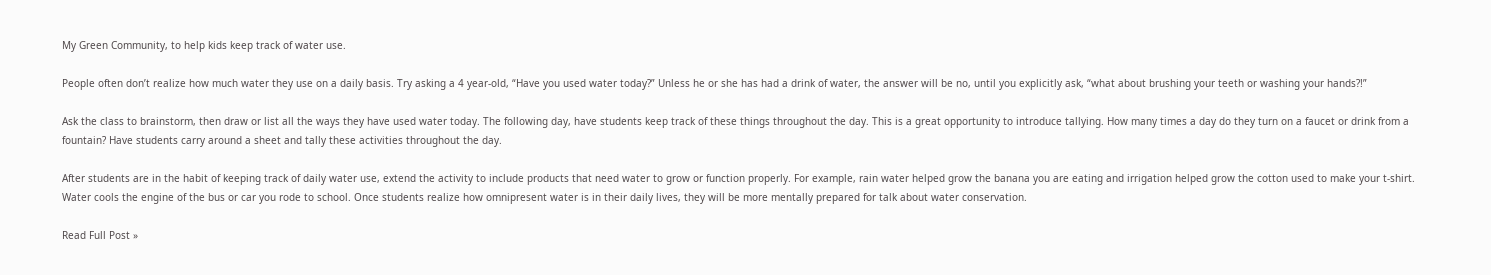My Green Community, to help kids keep track of water use.

People often don’t realize how much water they use on a daily basis. Try asking a 4 year-old, “Have you used water today?” Unless he or she has had a drink of water, the answer will be no, until you explicitly ask, “what about brushing your teeth or washing your hands?!”

Ask the class to brainstorm, then draw or list all the ways they have used water today. The following day, have students keep track of these things throughout the day. This is a great opportunity to introduce tallying. How many times a day do they turn on a faucet or drink from a fountain? Have students carry around a sheet and tally these activities throughout the day.

After students are in the habit of keeping track of daily water use, extend the activity to include products that need water to grow or function properly. For example, rain water helped grow the banana you are eating and irrigation helped grow the cotton used to make your t-shirt. Water cools the engine of the bus or car you rode to school. Once students realize how omnipresent water is in their daily lives, they will be more mentally prepared for talk about water conservation.

Read Full Post »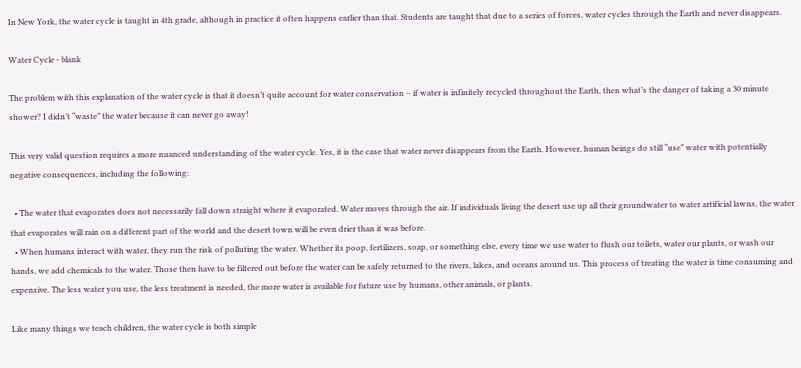In New York, the water cycle is taught in 4th grade, although in practice it often happens earlier than that. Students are taught that due to a series of forces, water cycles through the Earth and never disappears.

Water Cycle - blank

The problem with this explanation of the water cycle is that it doesn’t quite account for water conservation – if water is infinitely recycled throughout the Earth, then what’s the danger of taking a 30 minute shower? I didn’t “waste” the water because it can never go away!

This very valid question requires a more nuanced understanding of the water cycle. Yes, it is the case that water never disappears from the Earth. However, human beings do still “use” water with potentially negative consequences, including the following:

  • The water that evaporates does not necessarily fall down straight where it evaporated. Water moves through the air. If individuals living the desert use up all their groundwater to water artificial lawns, the water that evaporates will rain on a different part of the world and the desert town will be even drier than it was before.
  • When humans interact with water, they run the risk of polluting the water. Whether its poop, fertilizers, soap, or something else, every time we use water to flush our toilets, water our plants, or wash our hands, we add chemicals to the water. Those then have to be filtered out before the water can be safely returned to the rivers, lakes, and oceans around us. This process of treating the water is time consuming and expensive. The less water you use, the less treatment is needed, the more water is available for future use by humans, other animals, or plants.

Like many things we teach children, the water cycle is both simple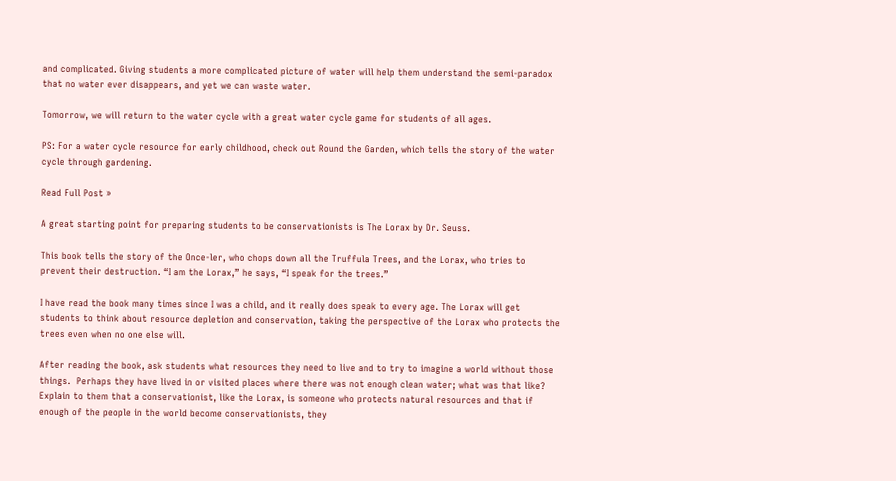and complicated. Giving students a more complicated picture of water will help them understand the semi-paradox that no water ever disappears, and yet we can waste water.

Tomorrow, we will return to the water cycle with a great water cycle game for students of all ages.

PS: For a water cycle resource for early childhood, check out Round the Garden, which tells the story of the water cycle through gardening.

Read Full Post »

A great starting point for preparing students to be conservationists is The Lorax by Dr. Seuss.

This book tells the story of the Once-ler, who chops down all the Truffula Trees, and the Lorax, who tries to prevent their destruction. “I am the Lorax,” he says, “I speak for the trees.”

I have read the book many times since I was a child, and it really does speak to every age. The Lorax will get students to think about resource depletion and conservation, taking the perspective of the Lorax who protects the trees even when no one else will.

After reading the book, ask students what resources they need to live and to try to imagine a world without those things.  Perhaps they have lived in or visited places where there was not enough clean water; what was that like? Explain to them that a conservationist, like the Lorax, is someone who protects natural resources and that if enough of the people in the world become conservationists, they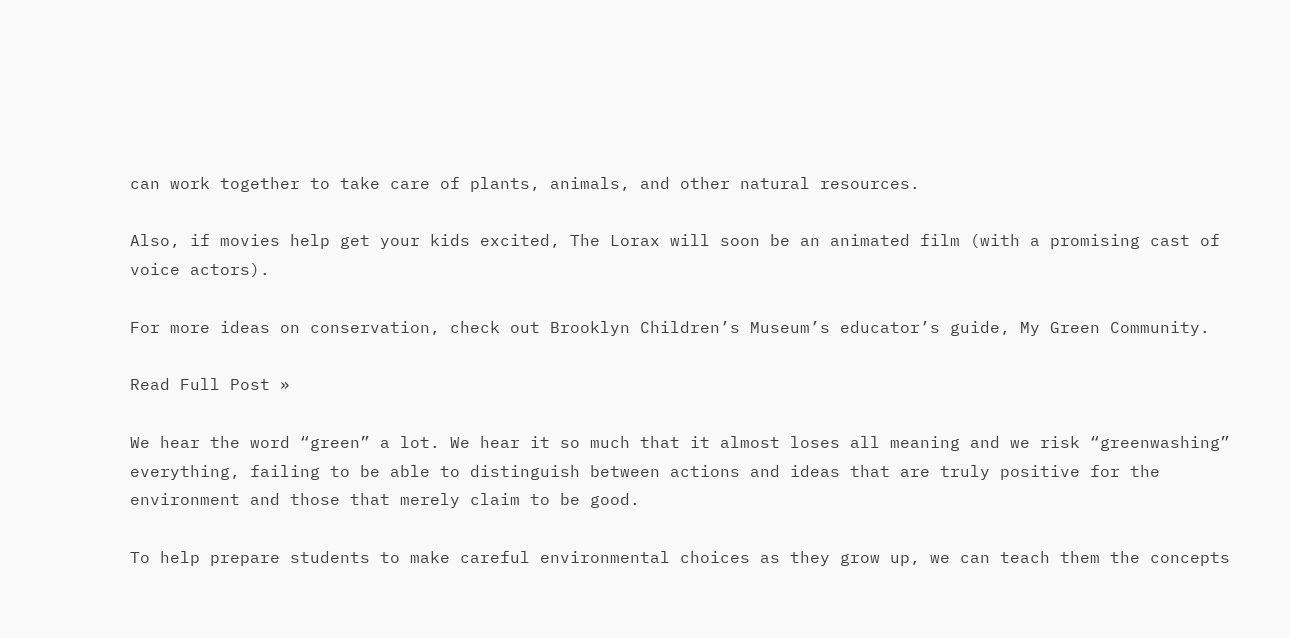can work together to take care of plants, animals, and other natural resources.

Also, if movies help get your kids excited, The Lorax will soon be an animated film (with a promising cast of voice actors).

For more ideas on conservation, check out Brooklyn Children’s Museum’s educator’s guide, My Green Community.

Read Full Post »

We hear the word “green” a lot. We hear it so much that it almost loses all meaning and we risk “greenwashing” everything, failing to be able to distinguish between actions and ideas that are truly positive for the environment and those that merely claim to be good.

To help prepare students to make careful environmental choices as they grow up, we can teach them the concepts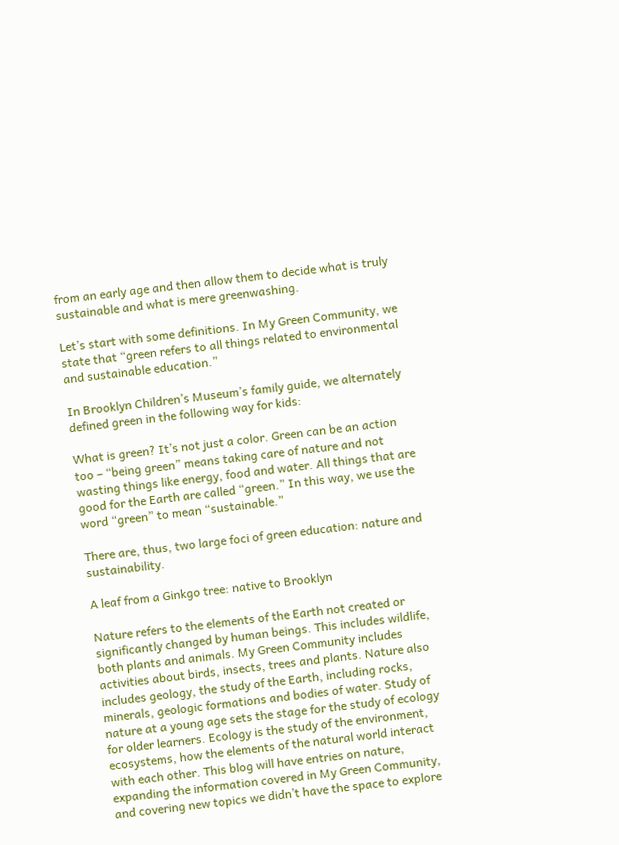from an early age and then allow them to decide what is truly sustainable and what is mere greenwashing.

Let’s start with some definitions. In My Green Community, we state that “green refers to all things related to environmental and sustainable education.”

In Brooklyn Children’s Museum’s family guide, we alternately defined green in the following way for kids:

What is green? It’s not just a color. Green can be an action too – “being green” means taking care of nature and not wasting things like energy, food and water. All things that are good for the Earth are called “green.” In this way, we use the word “green” to mean “sustainable.”

There are, thus, two large foci of green education: nature and sustainability.

A leaf from a Ginkgo tree: native to Brooklyn

Nature refers to the elements of the Earth not created or significantly changed by human beings. This includes wildlife, both plants and animals. My Green Community includes activities about birds, insects, trees and plants. Nature also includes geology, the study of the Earth, including rocks, minerals, geologic formations and bodies of water. Study of nature at a young age sets the stage for the study of ecology for older learners. Ecology is the study of the environment, ecosystems, how the elements of the natural world interact with each other. This blog will have entries on nature, expanding the information covered in My Green Community, and covering new topics we didn’t have the space to explore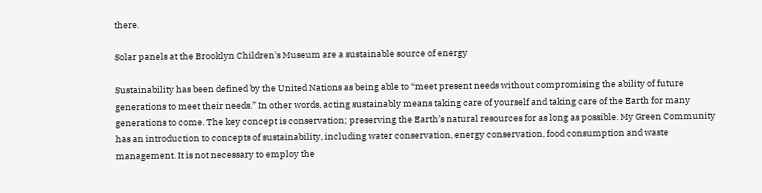there.

Solar panels at the Brooklyn Children's Museum are a sustainable source of energy

Sustainability has been defined by the United Nations as being able to “meet present needs without compromising the ability of future generations to meet their needs.” In other words, acting sustainably means taking care of yourself and taking care of the Earth for many generations to come. The key concept is conservation; preserving the Earth’s natural resources for as long as possible. My Green Community has an introduction to concepts of sustainability, including water conservation, energy conservation, food consumption and waste management. It is not necessary to employ the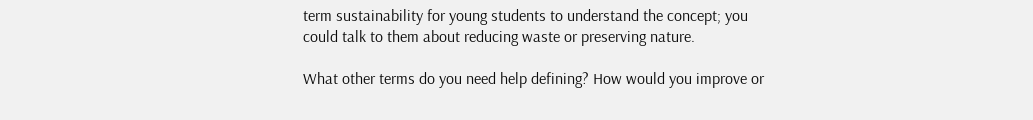term sustainability for young students to understand the concept; you could talk to them about reducing waste or preserving nature.

What other terms do you need help defining? How would you improve or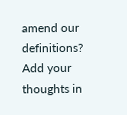amend our definitions? Add your thoughts in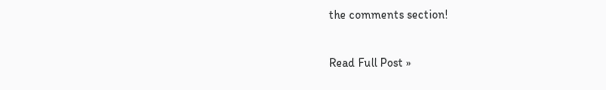the comments section!

Read Full Post »